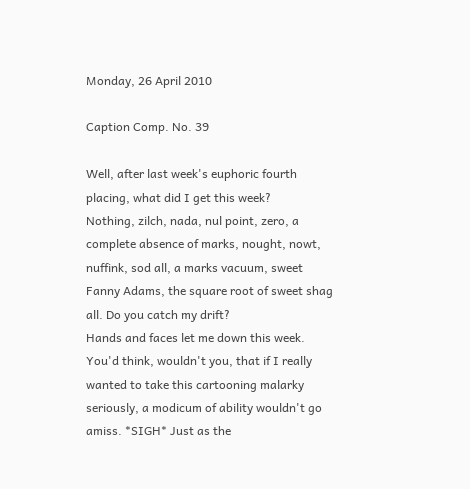Monday, 26 April 2010

Caption Comp. No. 39

Well, after last week's euphoric fourth placing, what did I get this week?
Nothing, zilch, nada, nul point, zero, a complete absence of marks, nought, nowt, nuffink, sod all, a marks vacuum, sweet Fanny Adams, the square root of sweet shag all. Do you catch my drift?
Hands and faces let me down this week. You'd think, wouldn't you, that if I really wanted to take this cartooning malarky seriously, a modicum of ability wouldn't go amiss. *SIGH* Just as the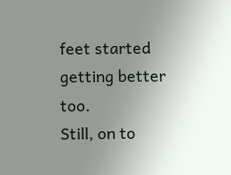feet started getting better too.
Still, on to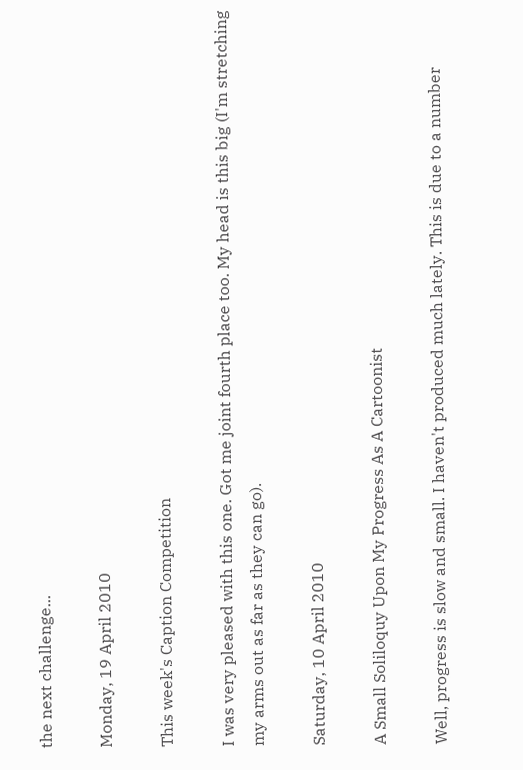the next challenge...

Monday, 19 April 2010

This week's Caption Competition

I was very pleased with this one. Got me joint fourth place too. My head is this big (I'm stretching my arms out as far as they can go).

Saturday, 10 April 2010

A Small Soliloquy Upon My Progress As A Cartoonist

Well, progress is slow and small. I haven't produced much lately. This is due to a number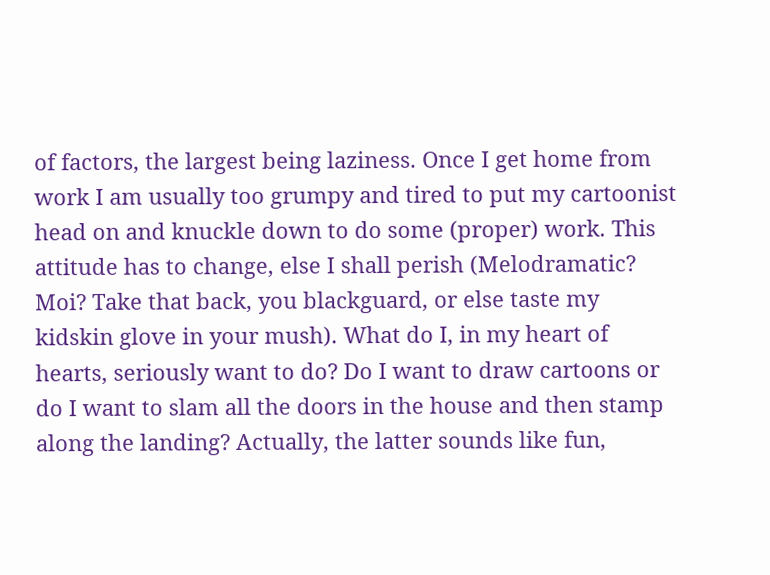of factors, the largest being laziness. Once I get home from work I am usually too grumpy and tired to put my cartoonist head on and knuckle down to do some (proper) work. This attitude has to change, else I shall perish (Melodramatic? Moi? Take that back, you blackguard, or else taste my kidskin glove in your mush). What do I, in my heart of hearts, seriously want to do? Do I want to draw cartoons or do I want to slam all the doors in the house and then stamp along the landing? Actually, the latter sounds like fun,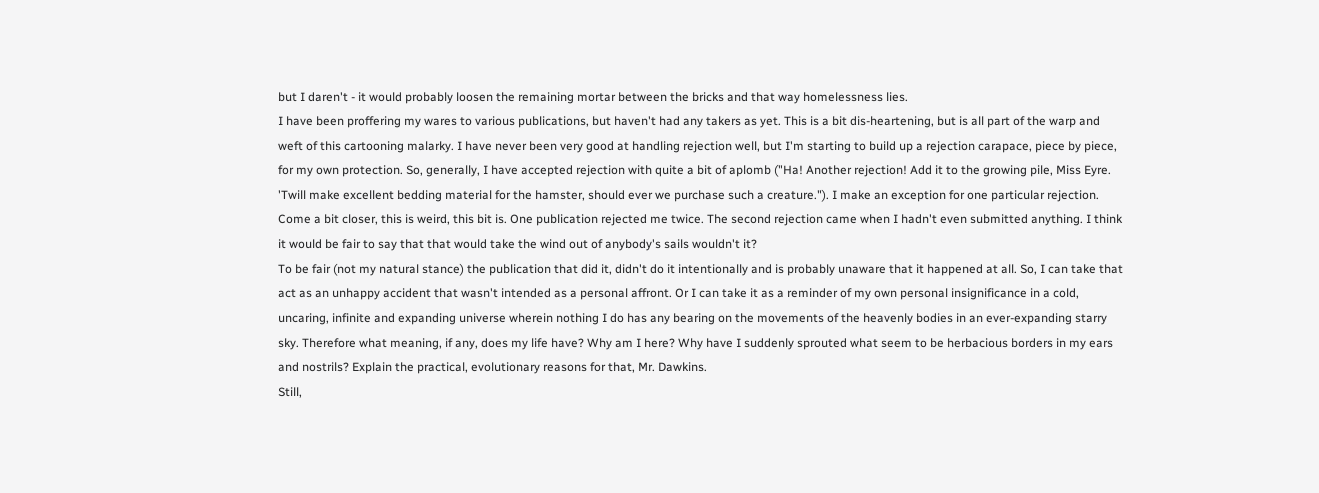but I daren't - it would probably loosen the remaining mortar between the bricks and that way homelessness lies.
I have been proffering my wares to various publications, but haven't had any takers as yet. This is a bit dis-heartening, but is all part of the warp and weft of this cartooning malarky. I have never been very good at handling rejection well, but I'm starting to build up a rejection carapace, piece by piece, for my own protection. So, generally, I have accepted rejection with quite a bit of aplomb ("Ha! Another rejection! Add it to the growing pile, Miss Eyre. 'Twill make excellent bedding material for the hamster, should ever we purchase such a creature."). I make an exception for one particular rejection. Come a bit closer, this is weird, this bit is. One publication rejected me twice. The second rejection came when I hadn't even submitted anything. I think it would be fair to say that that would take the wind out of anybody's sails wouldn't it?
To be fair (not my natural stance) the publication that did it, didn't do it intentionally and is probably unaware that it happened at all. So, I can take that act as an unhappy accident that wasn't intended as a personal affront. Or I can take it as a reminder of my own personal insignificance in a cold, uncaring, infinite and expanding universe wherein nothing I do has any bearing on the movements of the heavenly bodies in an ever-expanding starry sky. Therefore what meaning, if any, does my life have? Why am I here? Why have I suddenly sprouted what seem to be herbacious borders in my ears and nostrils? Explain the practical, evolutionary reasons for that, Mr. Dawkins.
Still,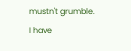mustn't grumble.
I have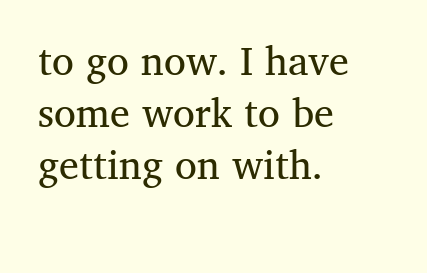to go now. I have some work to be getting on with.